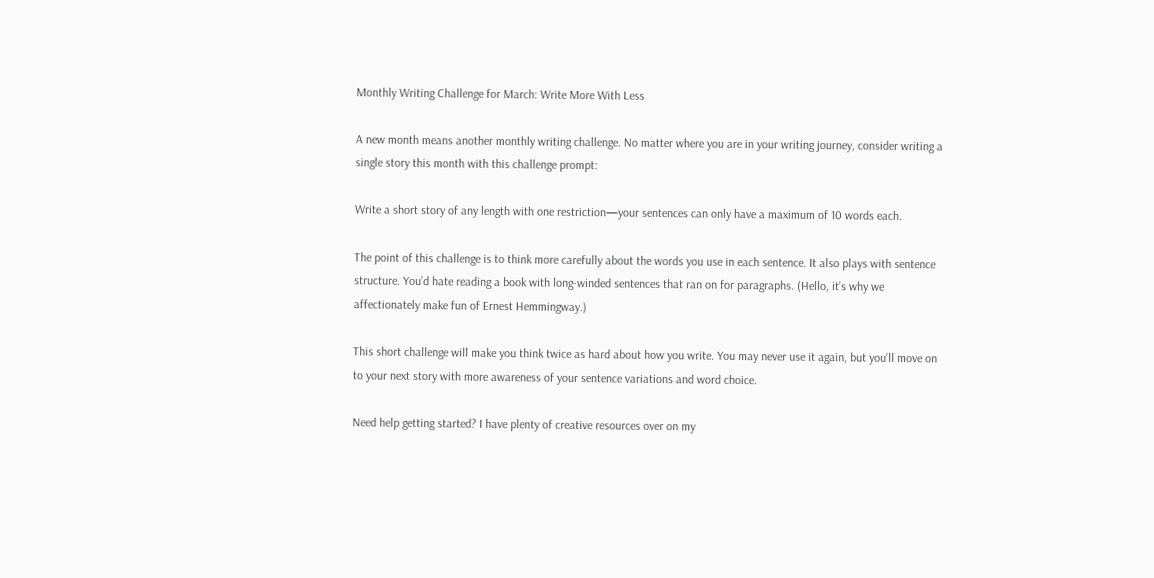Monthly Writing Challenge for March: Write More With Less

A new month means another monthly writing challenge. No matter where you are in your writing journey, consider writing a single story this month with this challenge prompt:

Write a short story of any length with one restriction—your sentences can only have a maximum of 10 words each.

The point of this challenge is to think more carefully about the words you use in each sentence. It also plays with sentence structure. You’d hate reading a book with long-winded sentences that ran on for paragraphs. (Hello, it’s why we affectionately make fun of Ernest Hemmingway.)

This short challenge will make you think twice as hard about how you write. You may never use it again, but you’ll move on to your next story with more awareness of your sentence variations and word choice.

Need help getting started? I have plenty of creative resources over on my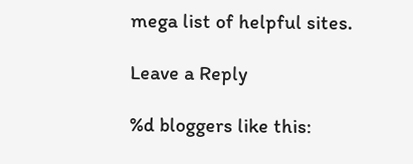mega list of helpful sites.

Leave a Reply

%d bloggers like this: